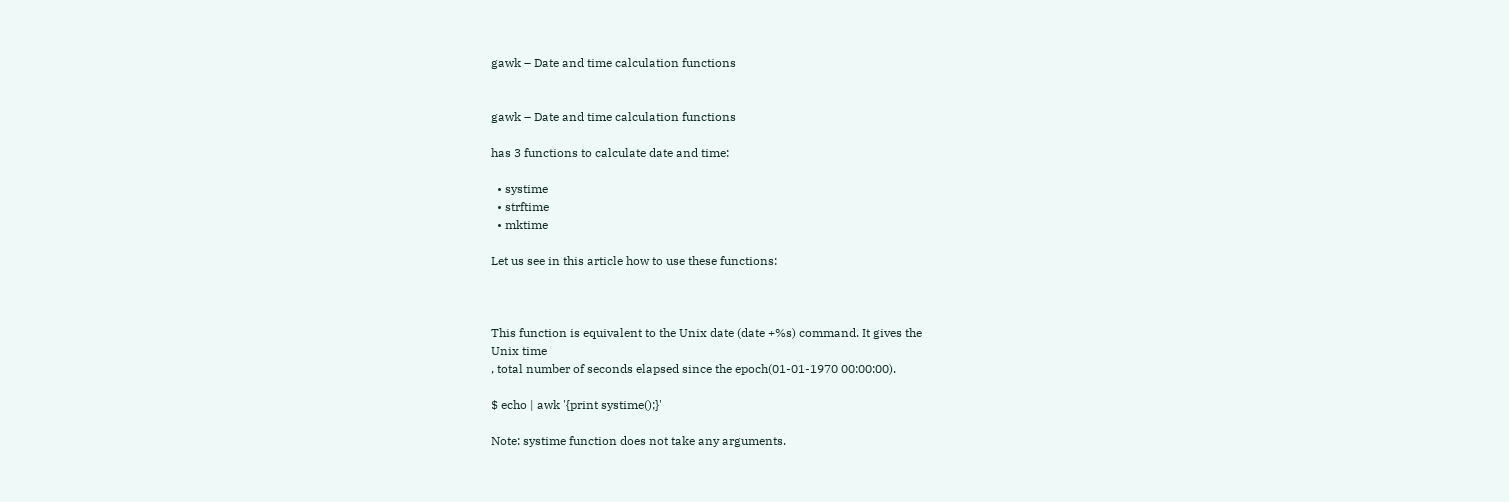gawk – Date and time calculation functions


gawk – Date and time calculation functions

has 3 functions to calculate date and time:

  • systime
  • strftime
  • mktime

Let us see in this article how to use these functions:



This function is equivalent to the Unix date (date +%s) command. It gives the
Unix time
, total number of seconds elapsed since the epoch(01-01-1970 00:00:00).

$ echo | awk '{print systime();}'

Note: systime function does not take any arguments.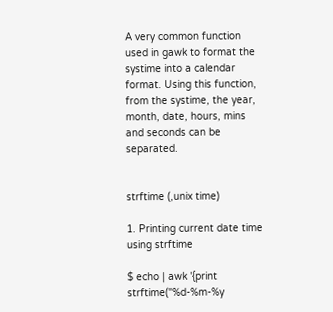A very common function used in gawk to format the systime into a calendar format. Using this function, from the systime, the year, month, date, hours, mins and seconds can be separated.


strftime (,unix time)

1. Printing current date time using strftime

$ echo | awk '{print strftime("%d-%m-%y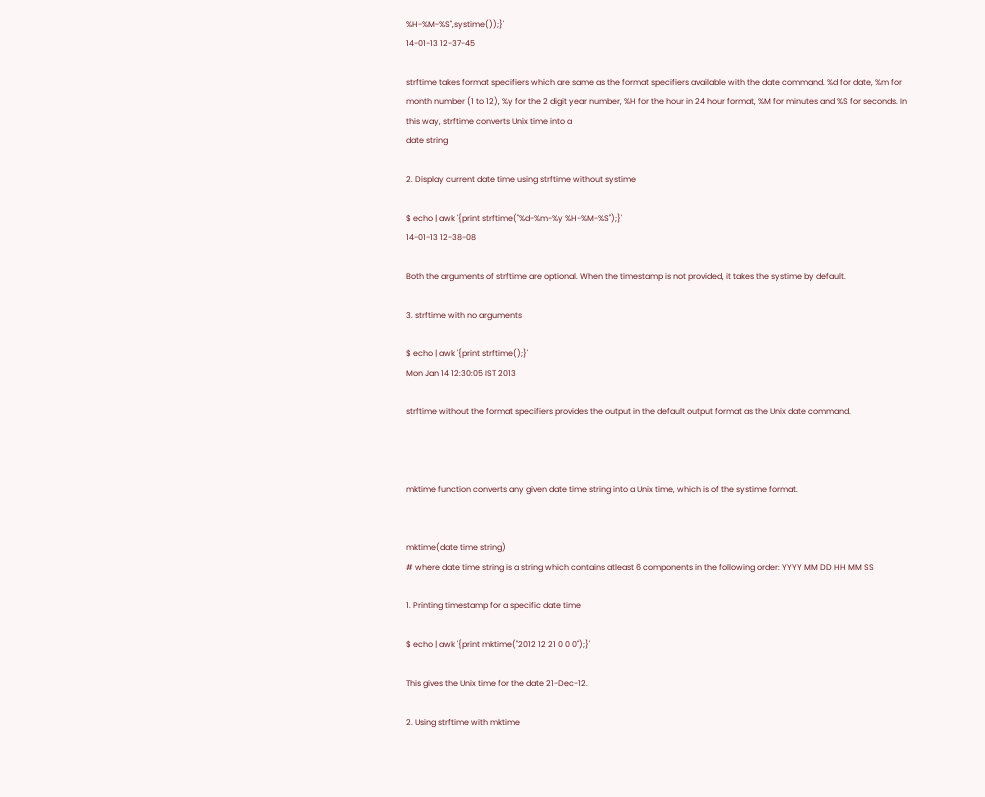%H-%M-%S",systime());}'
14-01-13 12-37-45

strftime takes format specifiers which are same as the format specifiers available with the date command. %d for date, %m for month number (1 to 12), %y for the 2 digit year number, %H for the hour in 24 hour format, %M for minutes and %S for seconds. In this way, strftime converts Unix time into a
date string

2. Display current date time using strftime without systime

$ echo | awk '{print strftime("%d-%m-%y %H-%M-%S");}'
14-01-13 12-38-08

Both the arguments of strftime are optional. When the timestamp is not provided, it takes the systime by default.

3. strftime with no arguments

$ echo | awk '{print strftime();}'
Mon Jan 14 12:30:05 IST 2013

strftime without the format specifiers provides the output in the default output format as the Unix date command.



mktime function converts any given date time string into a Unix time, which is of the systime format.


mktime(date time string)
# where date time string is a string which contains atleast 6 components in the following order: YYYY MM DD HH MM SS

1. Printing timestamp for a specific date time

$ echo | awk '{print mktime("2012 12 21 0 0 0");}'

This gives the Unix time for the date 21-Dec-12.

2. Using strftime with mktime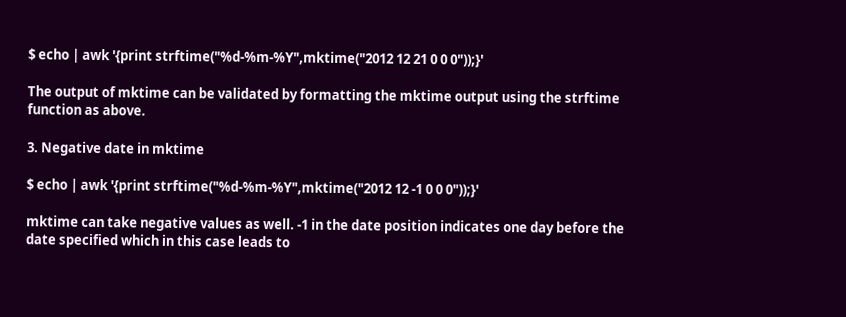$ echo | awk '{print strftime("%d-%m-%Y",mktime("2012 12 21 0 0 0"));}'

The output of mktime can be validated by formatting the mktime output using the strftime function as above.

3. Negative date in mktime

$ echo | awk '{print strftime("%d-%m-%Y",mktime("2012 12 -1 0 0 0"));}'

mktime can take negative values as well. -1 in the date position indicates one day before the date specified which in this case leads to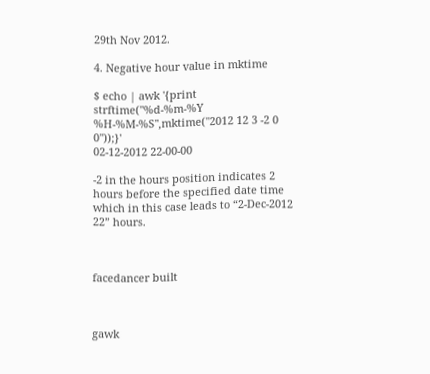29th Nov 2012.

4. Negative hour value in mktime

$ echo | awk '{print strftime("%d-%m-%Y %H-%M-%S",mktime("2012 12 3 -2 0 0"));}'
02-12-2012 22-00-00

-2 in the hours position indicates 2 hours before the specified date time which in this case leads to “2-Dec-2012 22” hours.



facedancer built



gawk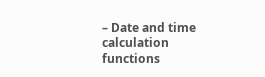– Date and time calculation functions